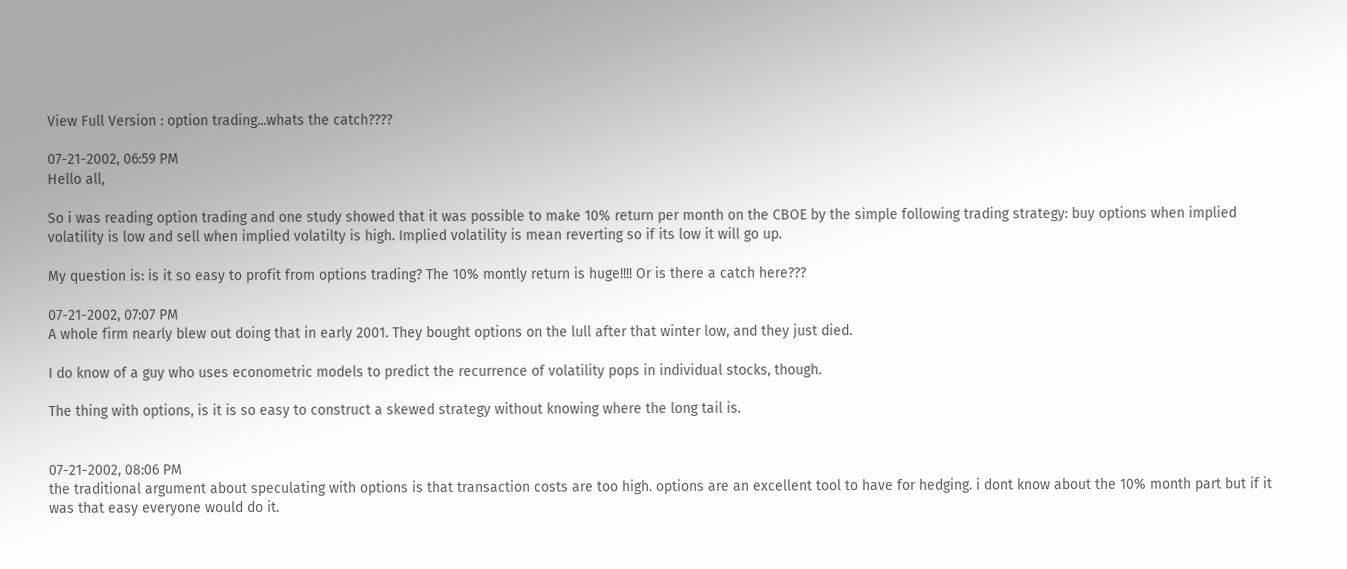View Full Version : option trading...whats the catch????

07-21-2002, 06:59 PM
Hello all,

So i was reading option trading and one study showed that it was possible to make 10% return per month on the CBOE by the simple following trading strategy: buy options when implied volatility is low and sell when implied volatilty is high. Implied volatility is mean reverting so if its low it will go up.

My question is: is it so easy to profit from options trading? The 10% montly return is huge!!!! Or is there a catch here???

07-21-2002, 07:07 PM
A whole firm nearly blew out doing that in early 2001. They bought options on the lull after that winter low, and they just died.

I do know of a guy who uses econometric models to predict the recurrence of volatility pops in individual stocks, though.

The thing with options, is it is so easy to construct a skewed strategy without knowing where the long tail is.


07-21-2002, 08:06 PM
the traditional argument about speculating with options is that transaction costs are too high. options are an excellent tool to have for hedging. i dont know about the 10% month part but if it was that easy everyone would do it.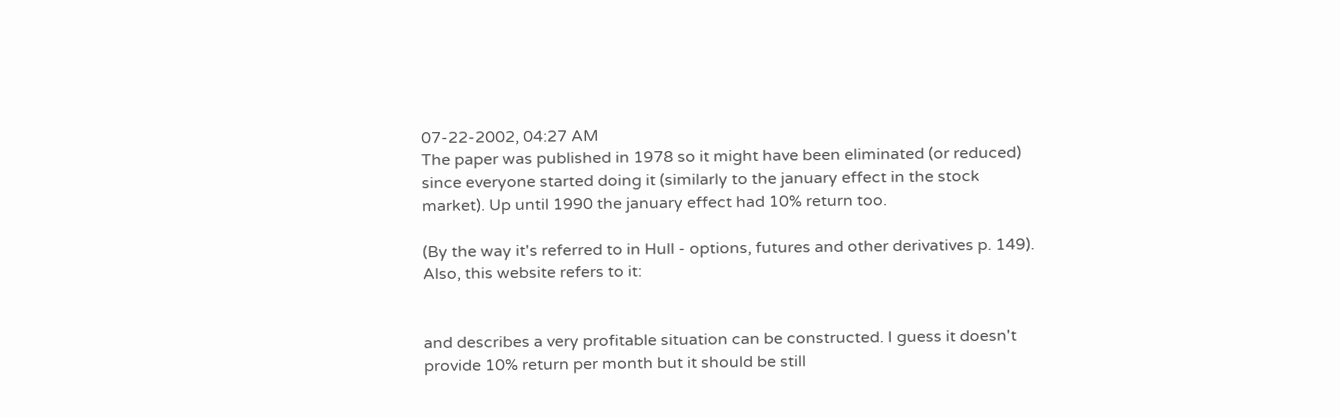07-22-2002, 04:27 AM
The paper was published in 1978 so it might have been eliminated (or reduced) since everyone started doing it (similarly to the january effect in the stock market). Up until 1990 the january effect had 10% return too.

(By the way it's referred to in Hull - options, futures and other derivatives p. 149). Also, this website refers to it:


and describes a very profitable situation can be constructed. I guess it doesn't provide 10% return per month but it should be still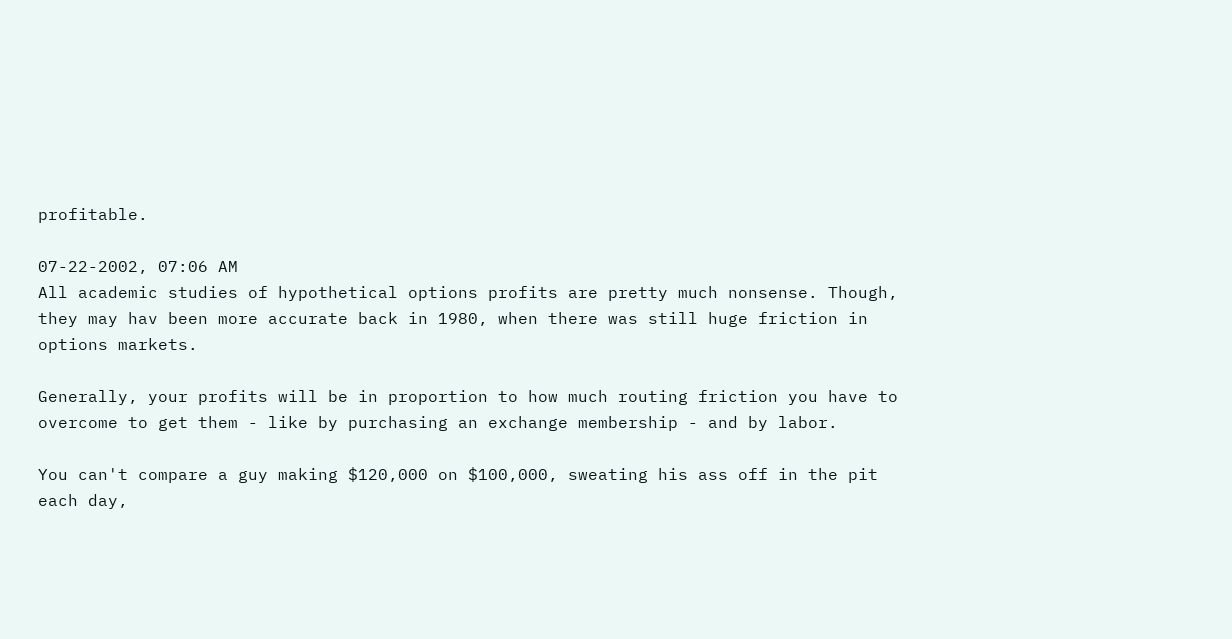profitable.

07-22-2002, 07:06 AM
All academic studies of hypothetical options profits are pretty much nonsense. Though, they may hav been more accurate back in 1980, when there was still huge friction in options markets.

Generally, your profits will be in proportion to how much routing friction you have to overcome to get them - like by purchasing an exchange membership - and by labor.

You can't compare a guy making $120,000 on $100,000, sweating his ass off in the pit each day,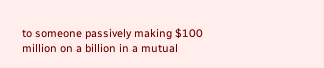to someone passively making $100 million on a billion in a mutual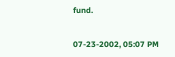fund.


07-23-2002, 05:07 PM